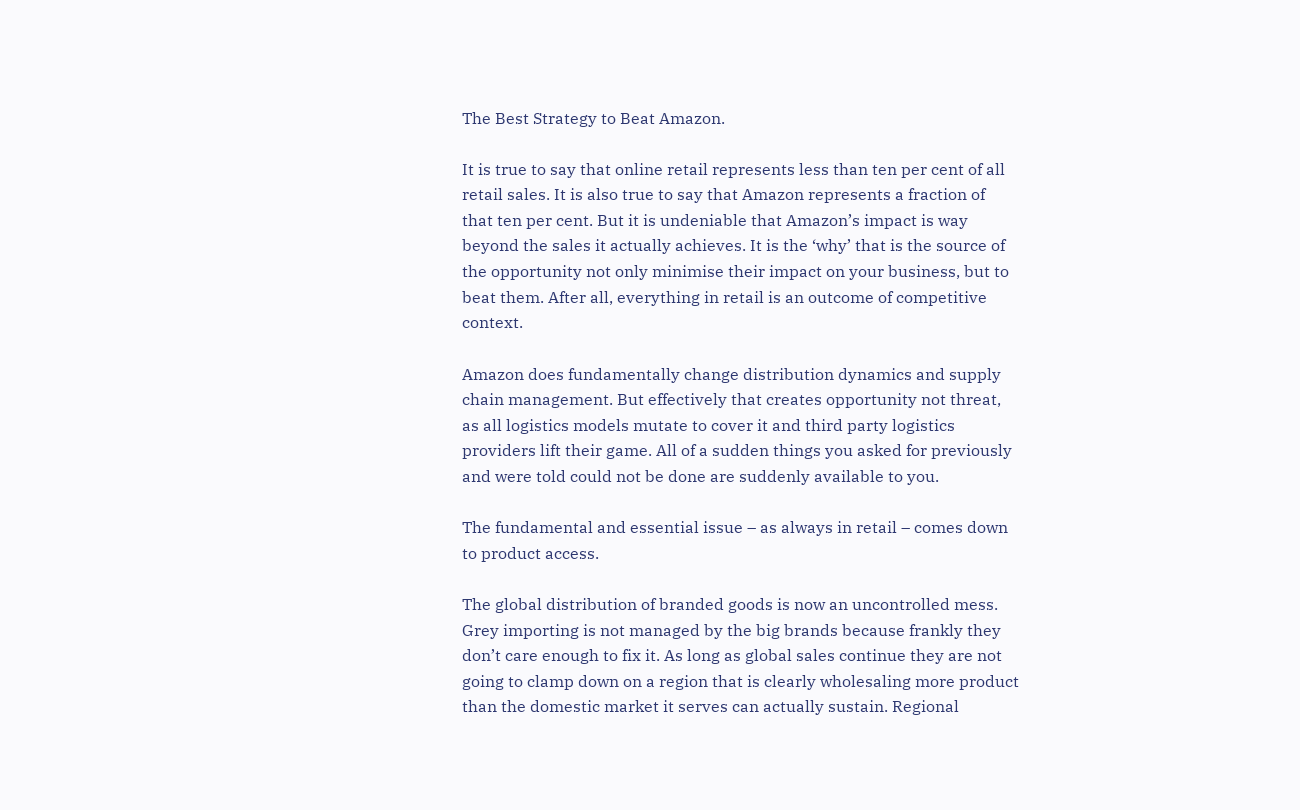The Best Strategy to Beat Amazon.

It is true to say that online retail represents less than ten per cent of all retail sales. It is also true to say that Amazon represents a fraction of that ten per cent. But it is undeniable that Amazon’s impact is way beyond the sales it actually achieves. It is the ‘why’ that is the source of the opportunity not only minimise their impact on your business, but to beat them. After all, everything in retail is an outcome of competitive context.

Amazon does fundamentally change distribution dynamics and supply chain management. But effectively that creates opportunity not threat, as all logistics models mutate to cover it and third party logistics providers lift their game. All of a sudden things you asked for previously and were told could not be done are suddenly available to you.

The fundamental and essential issue – as always in retail – comes down to product access.

The global distribution of branded goods is now an uncontrolled mess. Grey importing is not managed by the big brands because frankly they don’t care enough to fix it. As long as global sales continue they are not going to clamp down on a region that is clearly wholesaling more product than the domestic market it serves can actually sustain. Regional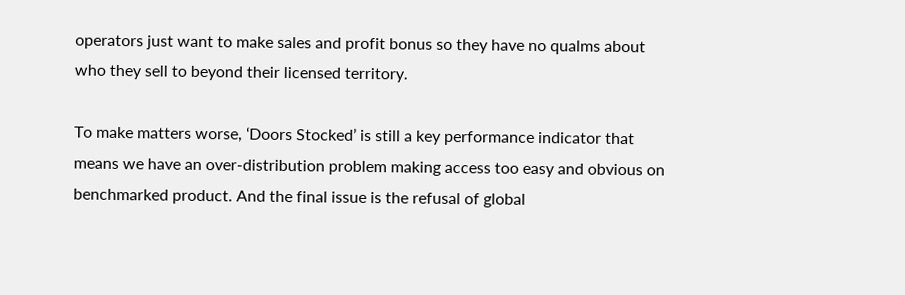operators just want to make sales and profit bonus so they have no qualms about who they sell to beyond their licensed territory.

To make matters worse, ‘Doors Stocked’ is still a key performance indicator that means we have an over-distribution problem making access too easy and obvious on benchmarked product. And the final issue is the refusal of global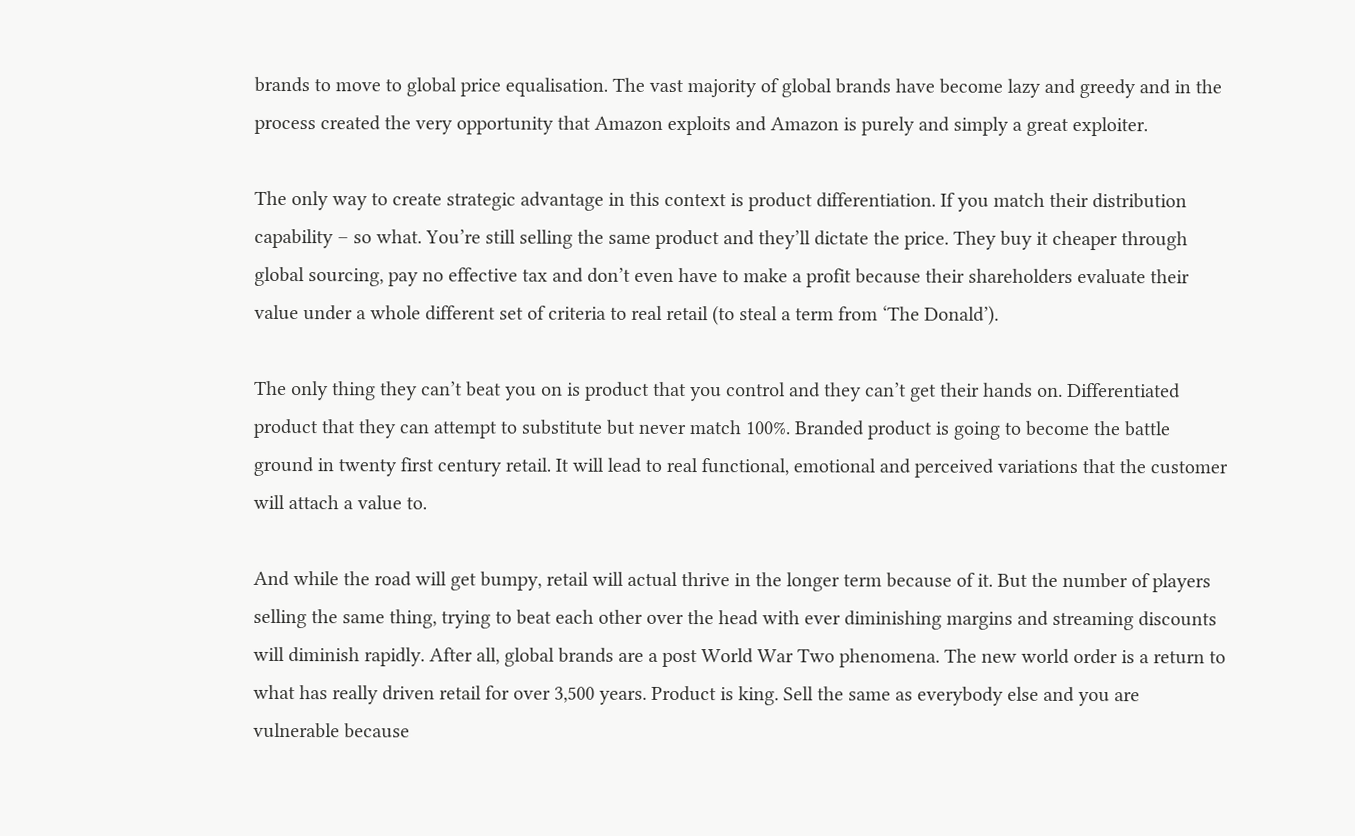brands to move to global price equalisation. The vast majority of global brands have become lazy and greedy and in the process created the very opportunity that Amazon exploits and Amazon is purely and simply a great exploiter.

The only way to create strategic advantage in this context is product differentiation. If you match their distribution capability – so what. You’re still selling the same product and they’ll dictate the price. They buy it cheaper through global sourcing, pay no effective tax and don’t even have to make a profit because their shareholders evaluate their value under a whole different set of criteria to real retail (to steal a term from ‘The Donald’).

The only thing they can’t beat you on is product that you control and they can’t get their hands on. Differentiated product that they can attempt to substitute but never match 100%. Branded product is going to become the battle ground in twenty first century retail. It will lead to real functional, emotional and perceived variations that the customer will attach a value to.

And while the road will get bumpy, retail will actual thrive in the longer term because of it. But the number of players selling the same thing, trying to beat each other over the head with ever diminishing margins and streaming discounts will diminish rapidly. After all, global brands are a post World War Two phenomena. The new world order is a return to what has really driven retail for over 3,500 years. Product is king. Sell the same as everybody else and you are vulnerable because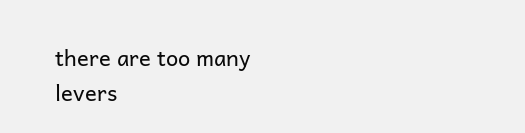there are too many levers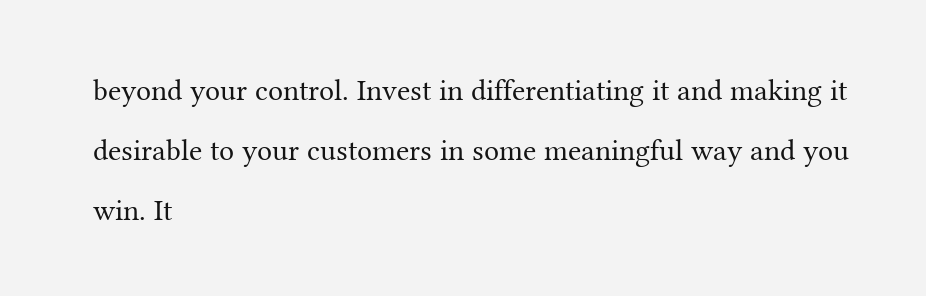beyond your control. Invest in differentiating it and making it desirable to your customers in some meaningful way and you win. It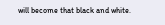will become that black and white.